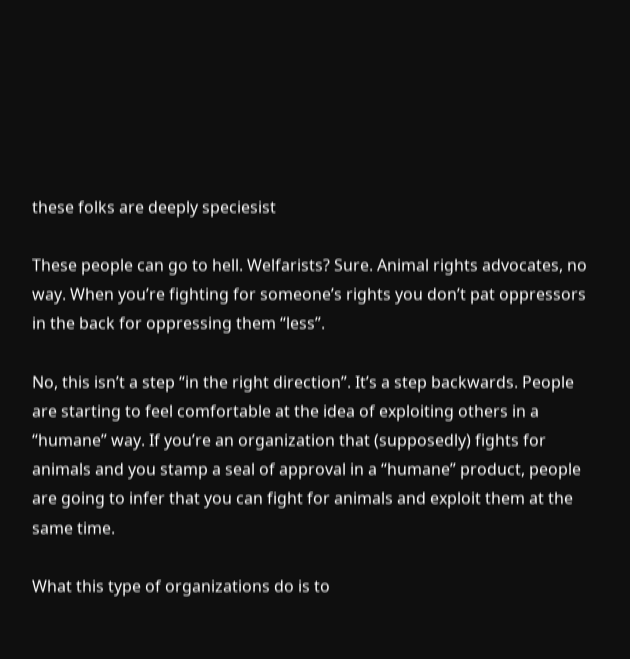these folks are deeply speciesist

These people can go to hell. Welfarists? Sure. Animal rights advocates, no way. When you’re fighting for someone’s rights you don’t pat oppressors in the back for oppressing them “less”.

No, this isn’t a step “in the right direction”. It’s a step backwards. People are starting to feel comfortable at the idea of exploiting others in a “humane” way. If you’re an organization that (supposedly) fights for animals and you stamp a seal of approval in a “humane” product, people are going to infer that you can fight for animals and exploit them at the same time.

What this type of organizations do is to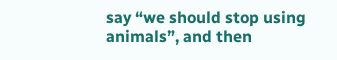say “we should stop using animals”, and then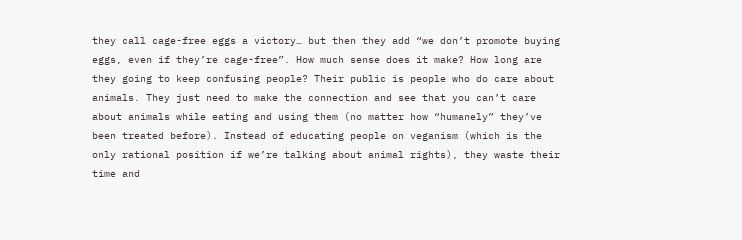they call cage-free eggs a victory… but then they add “we don’t promote buying eggs, even if they’re cage-free”. How much sense does it make? How long are they going to keep confusing people? Their public is people who do care about animals. They just need to make the connection and see that you can’t care about animals while eating and using them (no matter how “humanely” they’ve been treated before). Instead of educating people on veganism (which is the only rational position if we’re talking about animal rights), they waste their time and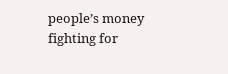people’s money fighting for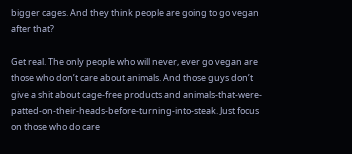bigger cages. And they think people are going to go vegan after that?

Get real. The only people who will never, ever go vegan are those who don’t care about animals. And those guys don’t give a shit about cage-free products and animals-that-were-patted-on-their-heads-before-turning-into-steak. Just focus on those who do care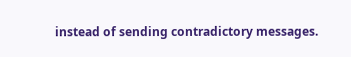instead of sending contradictory messages.